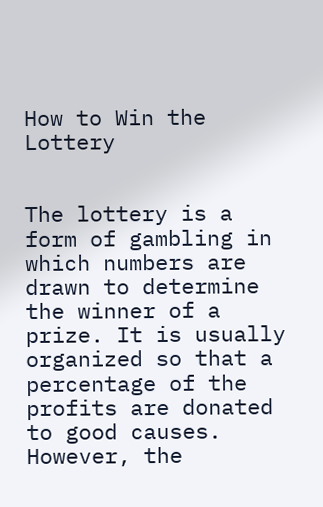How to Win the Lottery


The lottery is a form of gambling in which numbers are drawn to determine the winner of a prize. It is usually organized so that a percentage of the profits are donated to good causes. However, the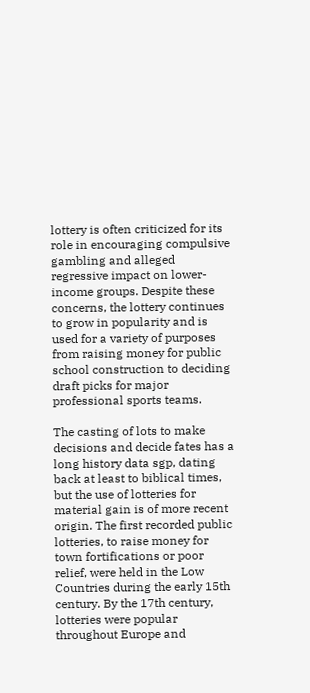lottery is often criticized for its role in encouraging compulsive gambling and alleged regressive impact on lower-income groups. Despite these concerns, the lottery continues to grow in popularity and is used for a variety of purposes from raising money for public school construction to deciding draft picks for major professional sports teams.

The casting of lots to make decisions and decide fates has a long history data sgp, dating back at least to biblical times, but the use of lotteries for material gain is of more recent origin. The first recorded public lotteries, to raise money for town fortifications or poor relief, were held in the Low Countries during the early 15th century. By the 17th century, lotteries were popular throughout Europe and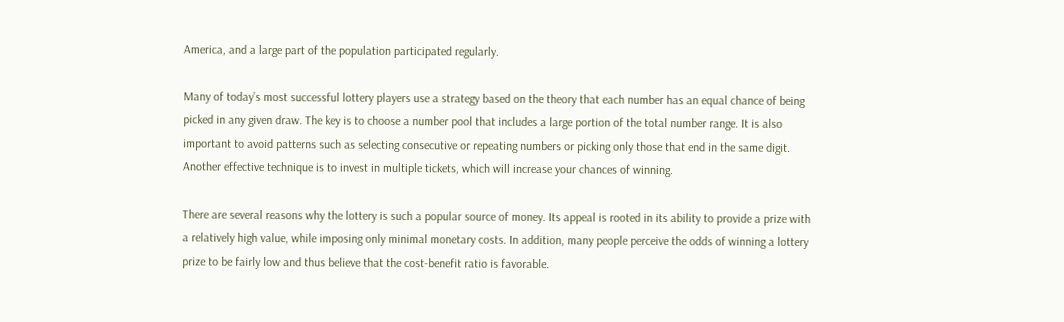America, and a large part of the population participated regularly.

Many of today’s most successful lottery players use a strategy based on the theory that each number has an equal chance of being picked in any given draw. The key is to choose a number pool that includes a large portion of the total number range. It is also important to avoid patterns such as selecting consecutive or repeating numbers or picking only those that end in the same digit. Another effective technique is to invest in multiple tickets, which will increase your chances of winning.

There are several reasons why the lottery is such a popular source of money. Its appeal is rooted in its ability to provide a prize with a relatively high value, while imposing only minimal monetary costs. In addition, many people perceive the odds of winning a lottery prize to be fairly low and thus believe that the cost-benefit ratio is favorable.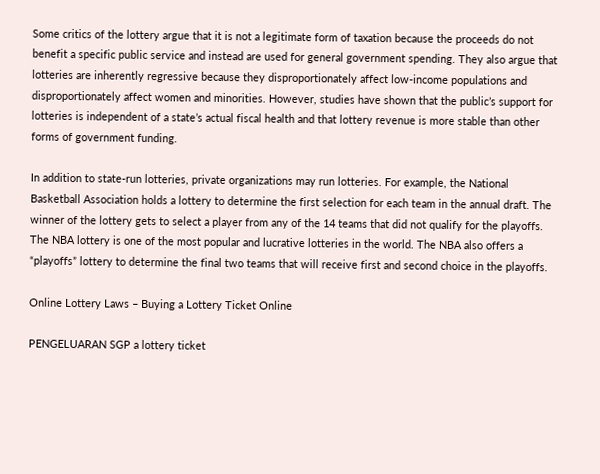Some critics of the lottery argue that it is not a legitimate form of taxation because the proceeds do not benefit a specific public service and instead are used for general government spending. They also argue that lotteries are inherently regressive because they disproportionately affect low-income populations and disproportionately affect women and minorities. However, studies have shown that the public’s support for lotteries is independent of a state’s actual fiscal health and that lottery revenue is more stable than other forms of government funding.

In addition to state-run lotteries, private organizations may run lotteries. For example, the National Basketball Association holds a lottery to determine the first selection for each team in the annual draft. The winner of the lottery gets to select a player from any of the 14 teams that did not qualify for the playoffs. The NBA lottery is one of the most popular and lucrative lotteries in the world. The NBA also offers a “playoffs” lottery to determine the final two teams that will receive first and second choice in the playoffs.

Online Lottery Laws – Buying a Lottery Ticket Online

PENGELUARAN SGP a lottery ticket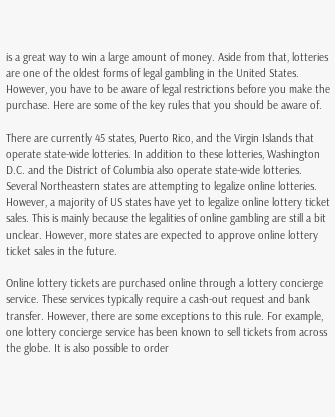is a great way to win a large amount of money. Aside from that, lotteries are one of the oldest forms of legal gambling in the United States. However, you have to be aware of legal restrictions before you make the purchase. Here are some of the key rules that you should be aware of.

There are currently 45 states, Puerto Rico, and the Virgin Islands that operate state-wide lotteries. In addition to these lotteries, Washington D.C. and the District of Columbia also operate state-wide lotteries. Several Northeastern states are attempting to legalize online lotteries. However, a majority of US states have yet to legalize online lottery ticket sales. This is mainly because the legalities of online gambling are still a bit unclear. However, more states are expected to approve online lottery ticket sales in the future.

Online lottery tickets are purchased online through a lottery concierge service. These services typically require a cash-out request and bank transfer. However, there are some exceptions to this rule. For example, one lottery concierge service has been known to sell tickets from across the globe. It is also possible to order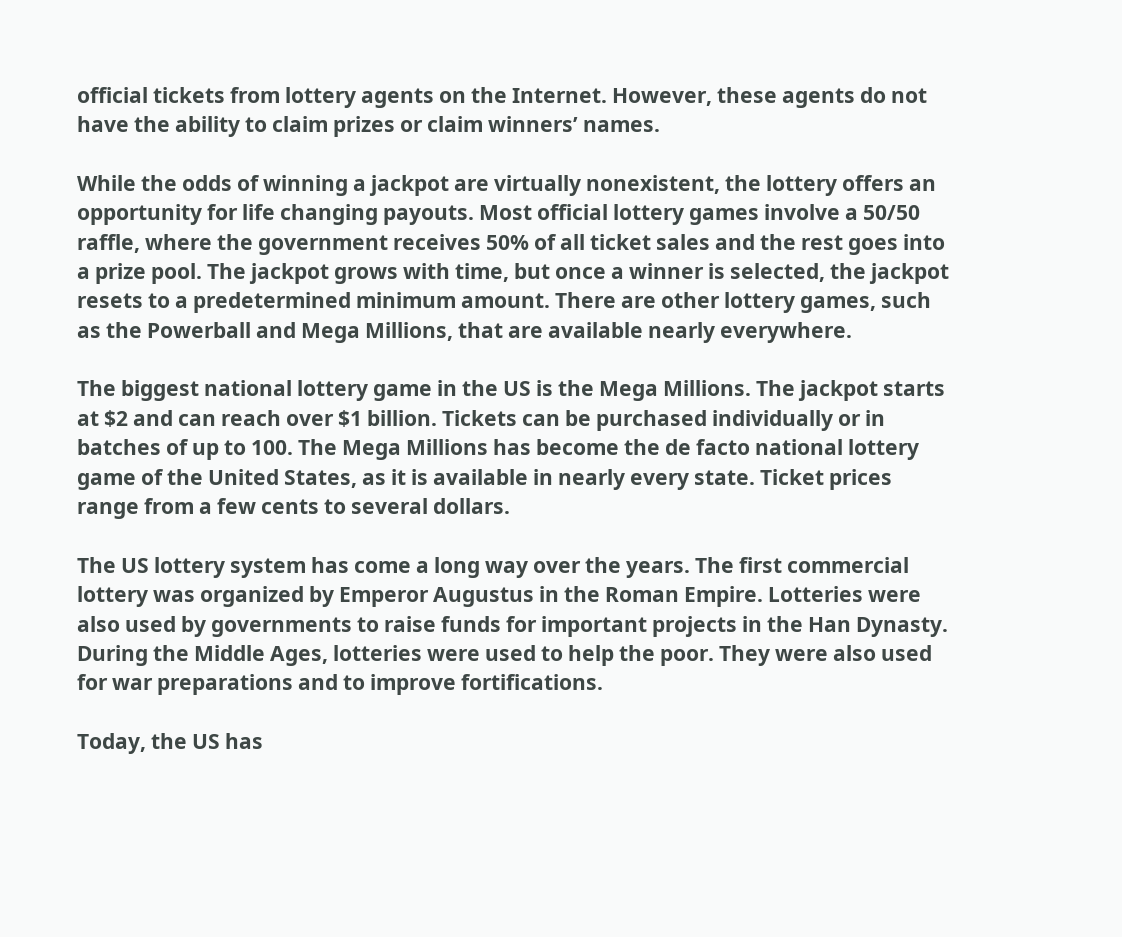official tickets from lottery agents on the Internet. However, these agents do not have the ability to claim prizes or claim winners’ names.

While the odds of winning a jackpot are virtually nonexistent, the lottery offers an opportunity for life changing payouts. Most official lottery games involve a 50/50 raffle, where the government receives 50% of all ticket sales and the rest goes into a prize pool. The jackpot grows with time, but once a winner is selected, the jackpot resets to a predetermined minimum amount. There are other lottery games, such as the Powerball and Mega Millions, that are available nearly everywhere.

The biggest national lottery game in the US is the Mega Millions. The jackpot starts at $2 and can reach over $1 billion. Tickets can be purchased individually or in batches of up to 100. The Mega Millions has become the de facto national lottery game of the United States, as it is available in nearly every state. Ticket prices range from a few cents to several dollars.

The US lottery system has come a long way over the years. The first commercial lottery was organized by Emperor Augustus in the Roman Empire. Lotteries were also used by governments to raise funds for important projects in the Han Dynasty. During the Middle Ages, lotteries were used to help the poor. They were also used for war preparations and to improve fortifications.

Today, the US has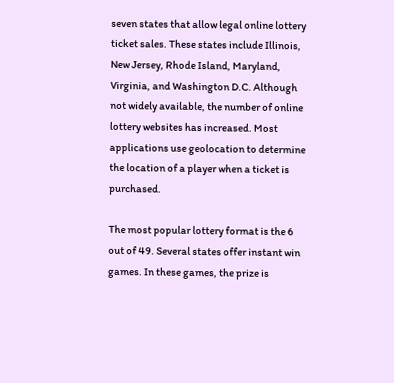seven states that allow legal online lottery ticket sales. These states include Illinois, New Jersey, Rhode Island, Maryland, Virginia, and Washington D.C. Although not widely available, the number of online lottery websites has increased. Most applications use geolocation to determine the location of a player when a ticket is purchased.

The most popular lottery format is the 6 out of 49. Several states offer instant win games. In these games, the prize is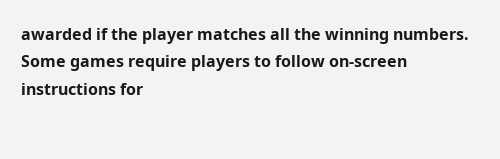awarded if the player matches all the winning numbers. Some games require players to follow on-screen instructions for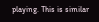playing. This is similar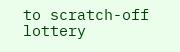to scratch-off lottery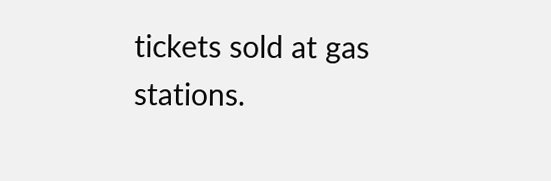tickets sold at gas stations.